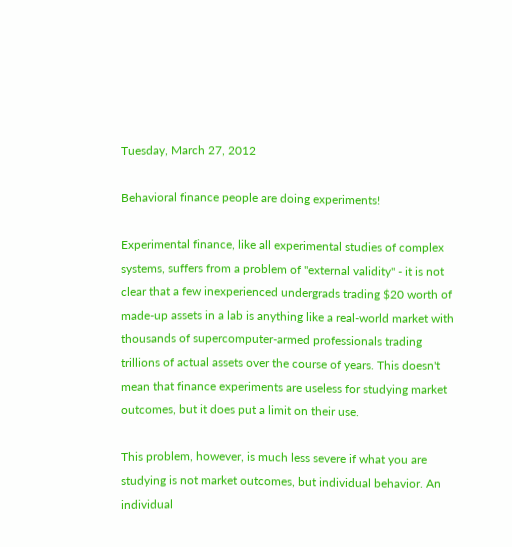Tuesday, March 27, 2012

Behavioral finance people are doing experiments!

Experimental finance, like all experimental studies of complex systems, suffers from a problem of "external validity" - it is not clear that a few inexperienced undergrads trading $20 worth of made-up assets in a lab is anything like a real-world market with thousands of supercomputer-armed professionals trading trillions of actual assets over the course of years. This doesn't mean that finance experiments are useless for studying market outcomes, but it does put a limit on their use.

This problem, however, is much less severe if what you are studying is not market outcomes, but individual behavior. An individual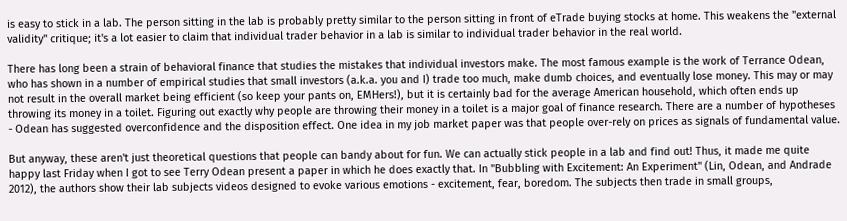is easy to stick in a lab. The person sitting in the lab is probably pretty similar to the person sitting in front of eTrade buying stocks at home. This weakens the "external validity" critique; it's a lot easier to claim that individual trader behavior in a lab is similar to individual trader behavior in the real world.

There has long been a strain of behavioral finance that studies the mistakes that individual investors make. The most famous example is the work of Terrance Odean, who has shown in a number of empirical studies that small investors (a.k.a. you and I) trade too much, make dumb choices, and eventually lose money. This may or may not result in the overall market being efficient (so keep your pants on, EMHers!), but it is certainly bad for the average American household, which often ends up throwing its money in a toilet. Figuring out exactly why people are throwing their money in a toilet is a major goal of finance research. There are a number of hypotheses - Odean has suggested overconfidence and the disposition effect. One idea in my job market paper was that people over-rely on prices as signals of fundamental value.

But anyway, these aren't just theoretical questions that people can bandy about for fun. We can actually stick people in a lab and find out! Thus, it made me quite happy last Friday when I got to see Terry Odean present a paper in which he does exactly that. In "Bubbling with Excitement: An Experiment" (Lin, Odean, and Andrade 2012), the authors show their lab subjects videos designed to evoke various emotions - excitement, fear, boredom. The subjects then trade in small groups,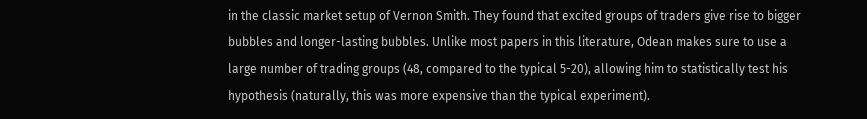in the classic market setup of Vernon Smith. They found that excited groups of traders give rise to bigger bubbles and longer-lasting bubbles. Unlike most papers in this literature, Odean makes sure to use a large number of trading groups (48, compared to the typical 5-20), allowing him to statistically test his hypothesis (naturally, this was more expensive than the typical experiment).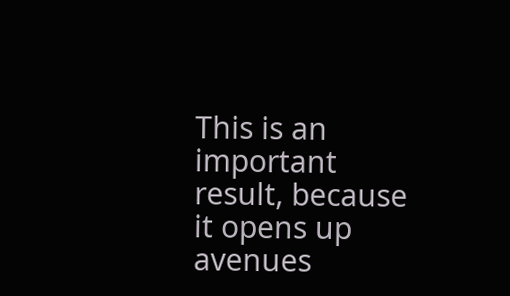This is an important result, because it opens up avenues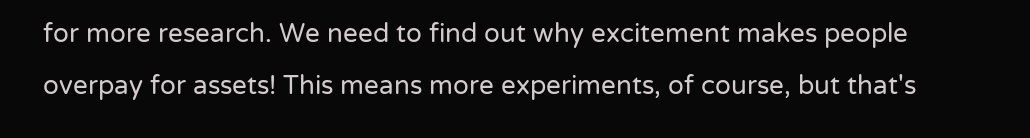for more research. We need to find out why excitement makes people overpay for assets! This means more experiments, of course, but that's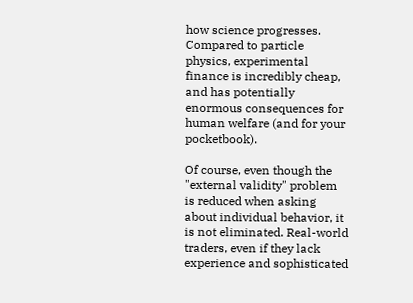how science progresses. Compared to particle physics, experimental finance is incredibly cheap, and has potentially enormous consequences for human welfare (and for your pocketbook).

Of course, even though the "external validity" problem is reduced when asking about individual behavior, it is not eliminated. Real-world traders, even if they lack experience and sophisticated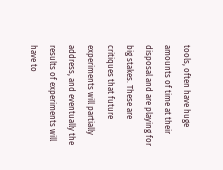tools, often have huge amounts of time at their disposal and are playing for big stakes. These are critiques that future experiments will partially address, and eventually the results of experiments will have to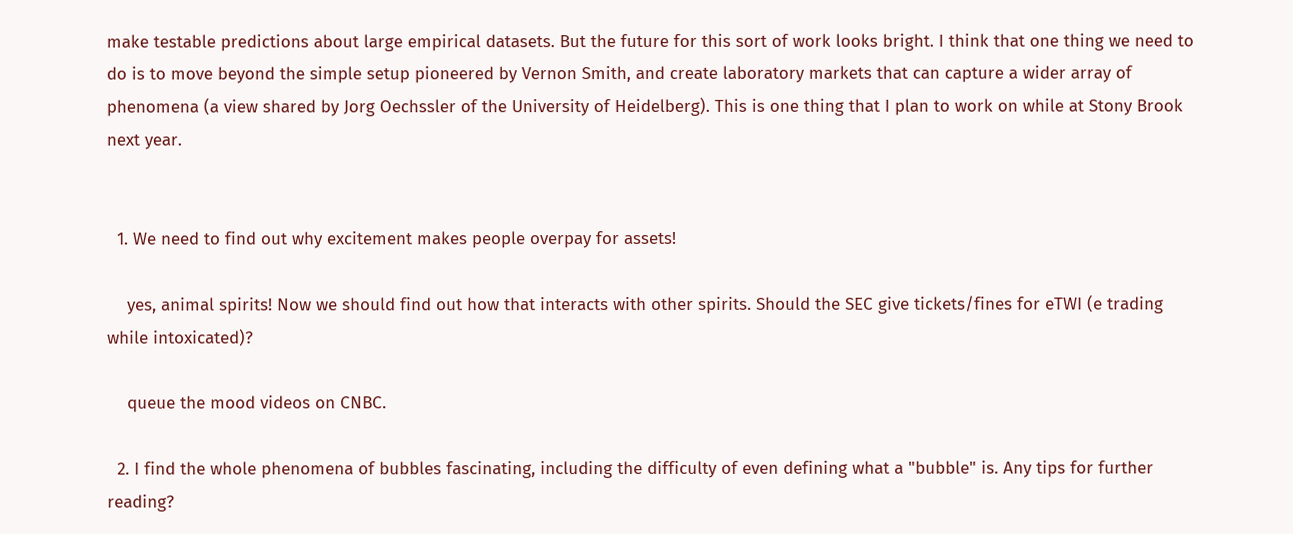make testable predictions about large empirical datasets. But the future for this sort of work looks bright. I think that one thing we need to do is to move beyond the simple setup pioneered by Vernon Smith, and create laboratory markets that can capture a wider array of phenomena (a view shared by Jorg Oechssler of the University of Heidelberg). This is one thing that I plan to work on while at Stony Brook next year.


  1. We need to find out why excitement makes people overpay for assets!

    yes, animal spirits! Now we should find out how that interacts with other spirits. Should the SEC give tickets/fines for eTWI (e trading while intoxicated)?

    queue the mood videos on CNBC.

  2. I find the whole phenomena of bubbles fascinating, including the difficulty of even defining what a "bubble" is. Any tips for further reading?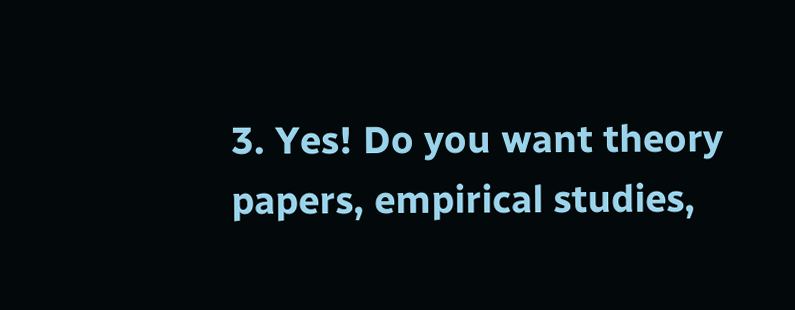3. Yes! Do you want theory papers, empirical studies,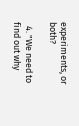experiments, or both?

  4. "We need to find out why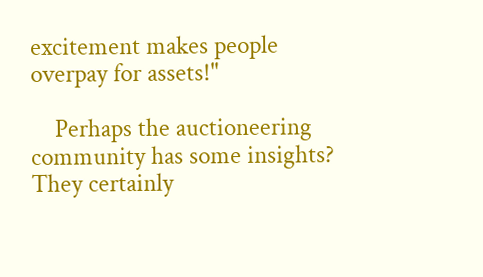excitement makes people overpay for assets!"

    Perhaps the auctioneering community has some insights? They certainly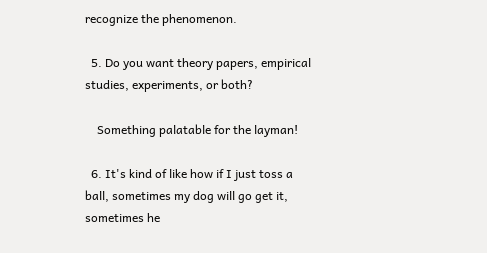recognize the phenomenon.

  5. Do you want theory papers, empirical studies, experiments, or both?

    Something palatable for the layman!

  6. It's kind of like how if I just toss a ball, sometimes my dog will go get it, sometimes he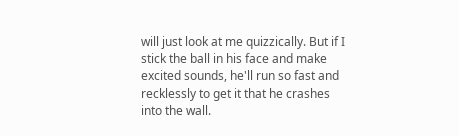will just look at me quizzically. But if I stick the ball in his face and make excited sounds, he'll run so fast and recklessly to get it that he crashes into the wall.